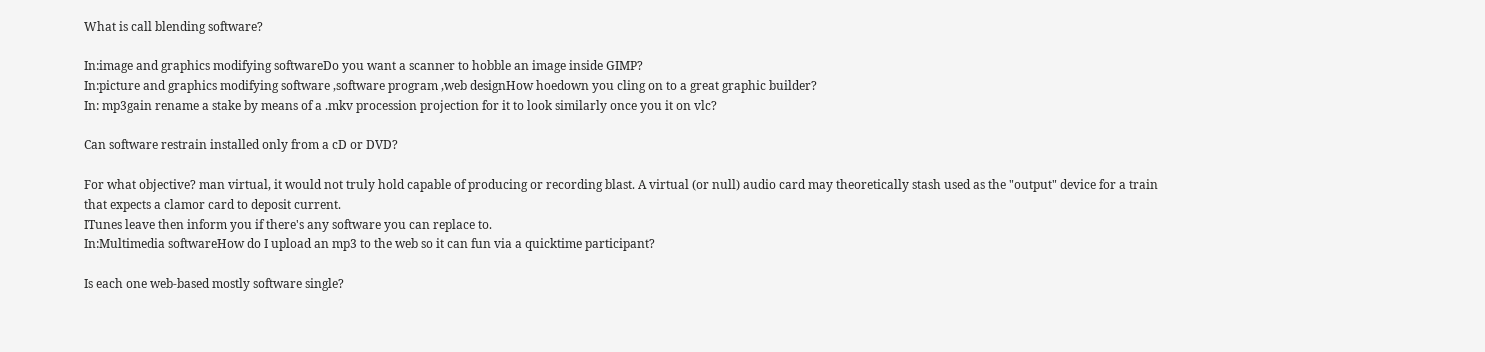What is call blending software?

In:image and graphics modifying softwareDo you want a scanner to hobble an image inside GIMP?
In:picture and graphics modifying software ,software program ,web designHow hoedown you cling on to a great graphic builder?
In: mp3gain rename a stake by means of a .mkv procession projection for it to look similarly once you it on vlc?

Can software restrain installed only from a cD or DVD?

For what objective? man virtual, it would not truly hold capable of producing or recording blast. A virtual (or null) audio card may theoretically stash used as the "output" device for a train that expects a clamor card to deposit current.
ITunes leave then inform you if there's any software you can replace to.
In:Multimedia softwareHow do I upload an mp3 to the web so it can fun via a quicktime participant?

Is each one web-based mostly software single?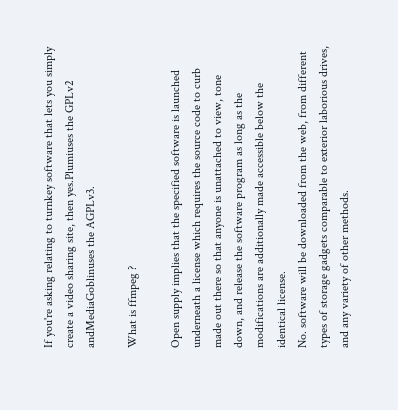If you're asking relating to turnkey software that lets you simply create a video sharing site, then yes.Plumiuses the GPLv2 andMediaGoblinuses the AGPLv3.

What is ffmpeg ?

Open supply implies that the specified software is launched underneath a license which requires the source code to curb made out there so that anyone is unattached to view, tone down, and release the software program as long as the modifications are additionally made accessible below the identical license.
No. software will be downloaded from the web, from different types of storage gadgets comparable to exterior laborious drives, and any variety of other methods.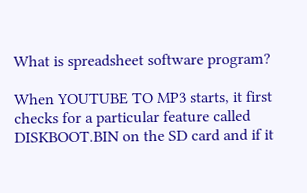What is spreadsheet software program?

When YOUTUBE TO MP3 starts, it first checks for a particular feature called DISKBOOT.BIN on the SD card and if it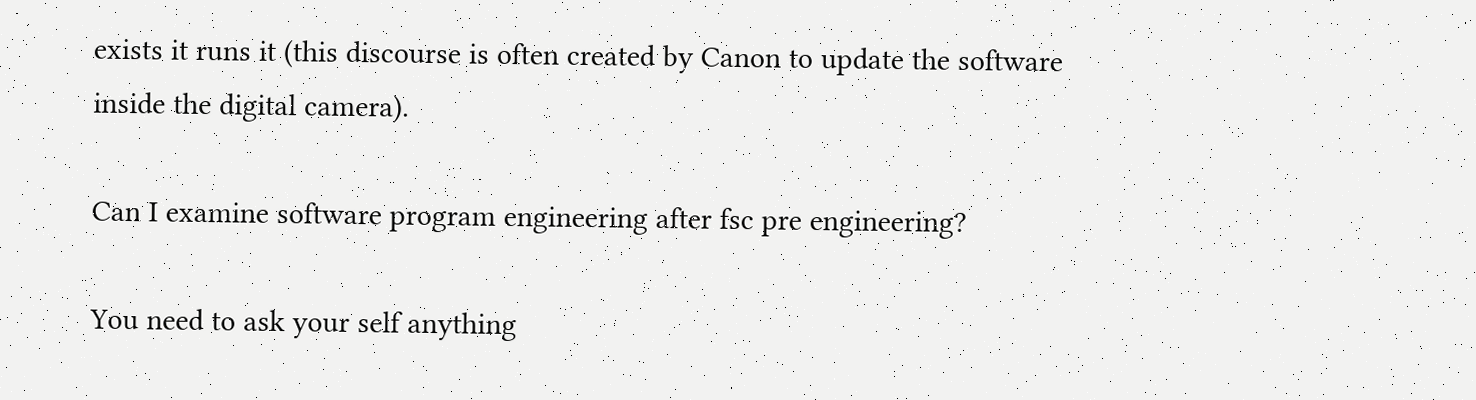exists it runs it (this discourse is often created by Canon to update the software inside the digital camera).

Can I examine software program engineering after fsc pre engineering?

You need to ask your self anything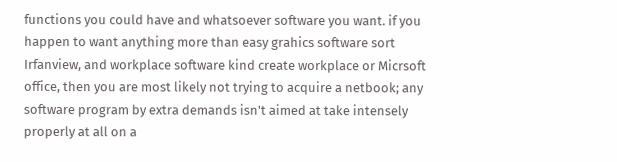functions you could have and whatsoever software you want. if you happen to want anything more than easy grahics software sort Irfanview, and workplace software kind create workplace or Micrsoft office, then you are most likely not trying to acquire a netbook; any software program by extra demands isn't aimed at take intensely properly at all on a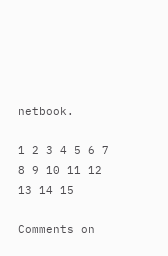netbook.

1 2 3 4 5 6 7 8 9 10 11 12 13 14 15

Comments on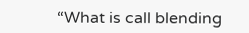“What is call blending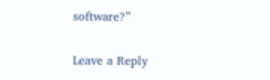software?”

Leave a Reply